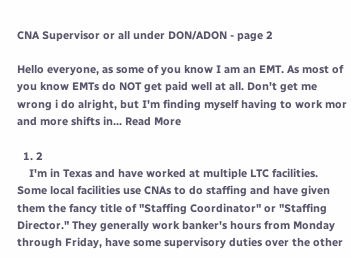CNA Supervisor or all under DON/ADON - page 2

Hello everyone, as some of you know I am an EMT. As most of you know EMTs do NOT get paid well at all. Don't get me wrong i do alright, but I'm finding myself having to work mor and more shifts in... Read More

  1. 2
    I'm in Texas and have worked at multiple LTC facilities. Some local facilities use CNAs to do staffing and have given them the fancy title of "Staffing Coordinator" or "Staffing Director." They generally work banker's hours from Monday through Friday, have some supervisory duties over the other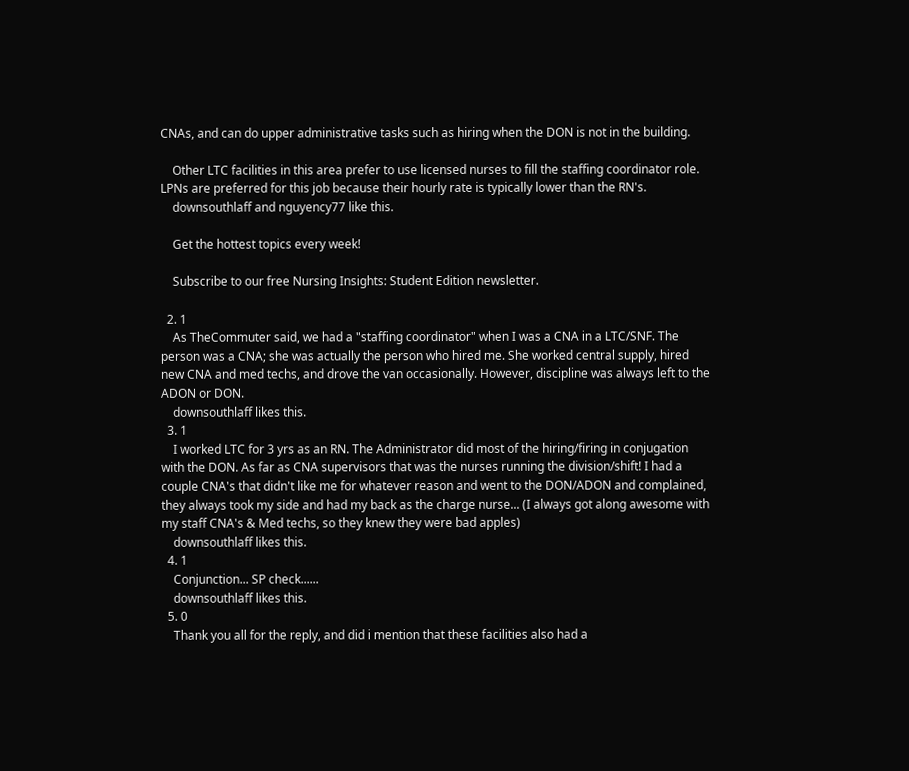CNAs, and can do upper administrative tasks such as hiring when the DON is not in the building.

    Other LTC facilities in this area prefer to use licensed nurses to fill the staffing coordinator role. LPNs are preferred for this job because their hourly rate is typically lower than the RN's.
    downsouthlaff and nguyency77 like this.

    Get the hottest topics every week!

    Subscribe to our free Nursing Insights: Student Edition newsletter.

  2. 1
    As TheCommuter said, we had a "staffing coordinator" when I was a CNA in a LTC/SNF. The person was a CNA; she was actually the person who hired me. She worked central supply, hired new CNA and med techs, and drove the van occasionally. However, discipline was always left to the ADON or DON.
    downsouthlaff likes this.
  3. 1
    I worked LTC for 3 yrs as an RN. The Administrator did most of the hiring/firing in conjugation with the DON. As far as CNA supervisors that was the nurses running the division/shift! I had a couple CNA's that didn't like me for whatever reason and went to the DON/ADON and complained, they always took my side and had my back as the charge nurse... (I always got along awesome with my staff CNA's & Med techs, so they knew they were bad apples)
    downsouthlaff likes this.
  4. 1
    Conjunction... SP check......
    downsouthlaff likes this.
  5. 0
    Thank you all for the reply, and did i mention that these facilities also had a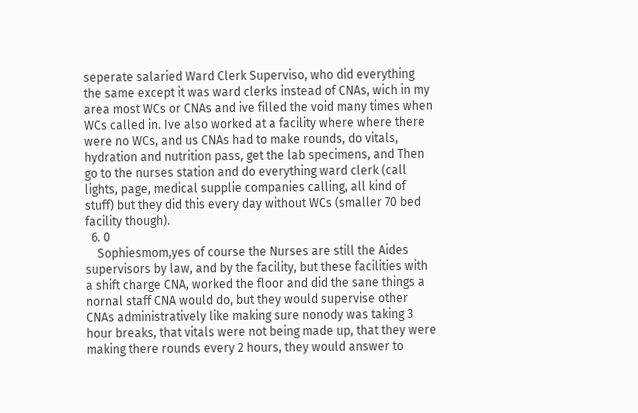seperate salaried Ward Clerk Superviso, who did everything the same except it was ward clerks instead of CNAs, wich in my area most WCs or CNAs and ive filled the void many times when WCs called in. Ive also worked at a facility where where there were no WCs, and us CNAs had to make rounds, do vitals, hydration and nutrition pass, get the lab specimens, and Then go to the nurses station and do everything ward clerk (call lights, page, medical supplie companies calling, all kind of stuff) but they did this every day without WCs (smaller 70 bed facility though).
  6. 0
    Sophiesmom,yes of course the Nurses are still the Aides supervisors by law, and by the facility, but these facilities with a shift charge CNA, worked the floor and did the sane things a nornal staff CNA would do, but they would supervise other CNAs administratively like making sure nonody was taking 3 hour breaks, that vitals were not being made up, that they were making there rounds every 2 hours, they would answer to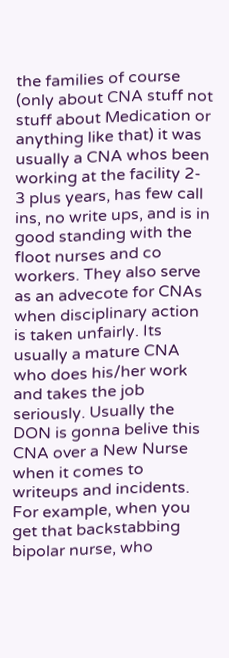the families of course (only about CNA stuff not stuff about Medication or anything like that) it was usually a CNA whos been working at the facility 2- 3 plus years, has few call ins, no write ups, and is in good standing with the floot nurses and co workers. They also serve as an advecote for CNAs when disciplinary action is taken unfairly. Its usually a mature CNA who does his/her work and takes the job seriously. Usually the DON is gonna belive this CNA over a New Nurse when it comes to writeups and incidents. For example, when you get that backstabbing bipolar nurse, who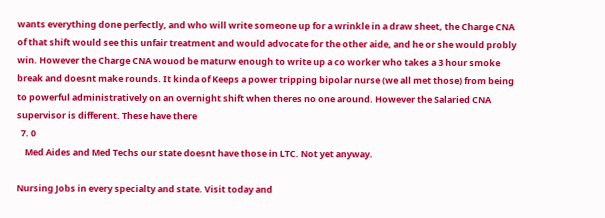wants everything done perfectly, and who will write someone up for a wrinkle in a draw sheet, the Charge CNA of that shift would see this unfair treatment and would advocate for the other aide, and he or she would probly win. However the Charge CNA wouod be maturw enough to write up a co worker who takes a 3 hour smoke break and doesnt make rounds. It kinda of Keeps a power tripping bipolar nurse (we all met those) from being to powerful administratively on an overnight shift when theres no one around. However the Salaried CNA supervisor is different. These have there
  7. 0
    Med Aides and Med Techs our state doesnt have those in LTC. Not yet anyway.

Nursing Jobs in every specialty and state. Visit today and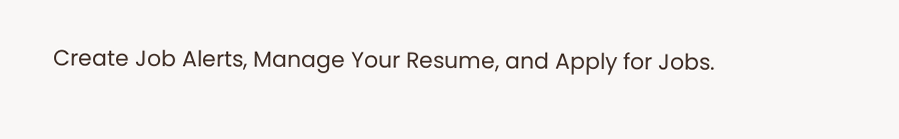Create Job Alerts, Manage Your Resume, and Apply for Jobs.